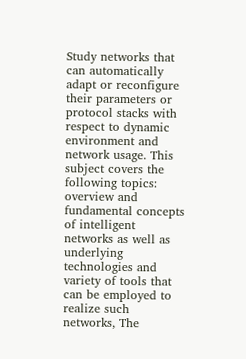Study networks that can automatically adapt or reconfigure their parameters or protocol stacks with respect to dynamic environment and network usage. This subject covers the following topics: overview and fundamental concepts of intelligent networks as well as underlying technologies and variety of tools that can be employed to realize such networks, The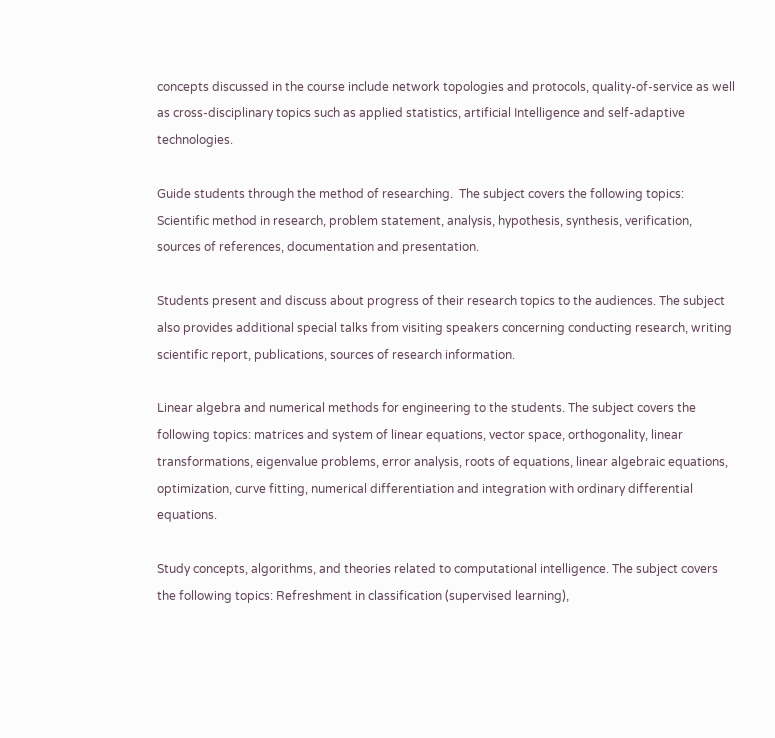concepts discussed in the course include network topologies and protocols, quality-of-service as well as cross-disciplinary topics such as applied statistics, artificial Intelligence and self-adaptive technologies.

Guide students through the method of researching.  The subject covers the following topics: Scientific method in research, problem statement, analysis, hypothesis, synthesis, verification, sources of references, documentation and presentation.

Students present and discuss about progress of their research topics to the audiences. The subject also provides additional special talks from visiting speakers concerning conducting research, writing scientific report, publications, sources of research information.

Linear algebra and numerical methods for engineering to the students. The subject covers the following topics: matrices and system of linear equations, vector space, orthogonality, linear transformations, eigenvalue problems, error analysis, roots of equations, linear algebraic equations, optimization, curve fitting, numerical differentiation and integration with ordinary differential equations.

Study concepts, algorithms, and theories related to computational intelligence. The subject covers the following topics: Refreshment in classification (supervised learning),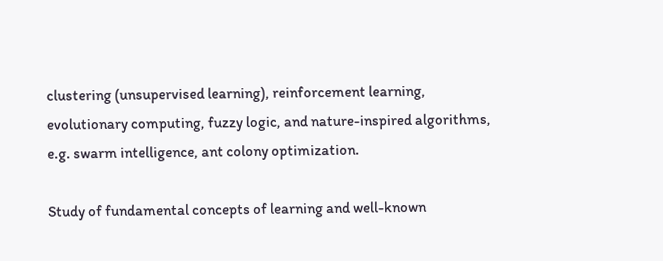clustering (unsupervised learning), reinforcement learning, evolutionary computing, fuzzy logic, and nature-inspired algorithms, e.g. swarm intelligence, ant colony optimization.

Study of fundamental concepts of learning and well-known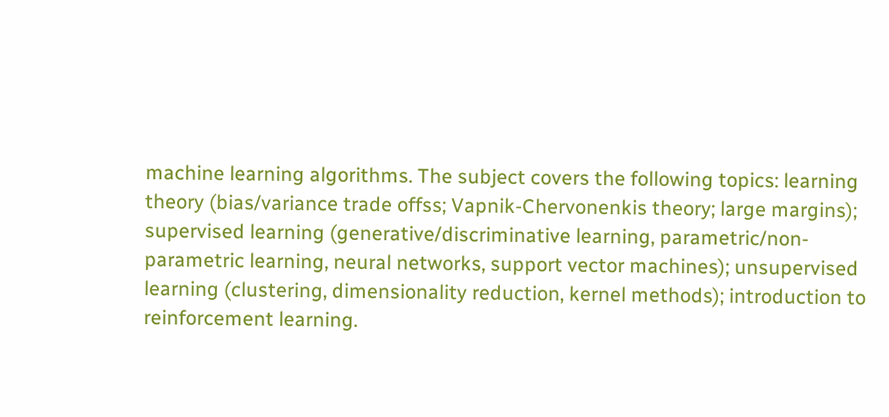machine learning algorithms. The subject covers the following topics: learning theory (bias/variance trade offss; Vapnik-Chervonenkis theory; large margins); supervised learning (generative/discriminative learning, parametric/non-parametric learning, neural networks, support vector machines); unsupervised learning (clustering, dimensionality reduction, kernel methods); introduction to reinforcement learning.